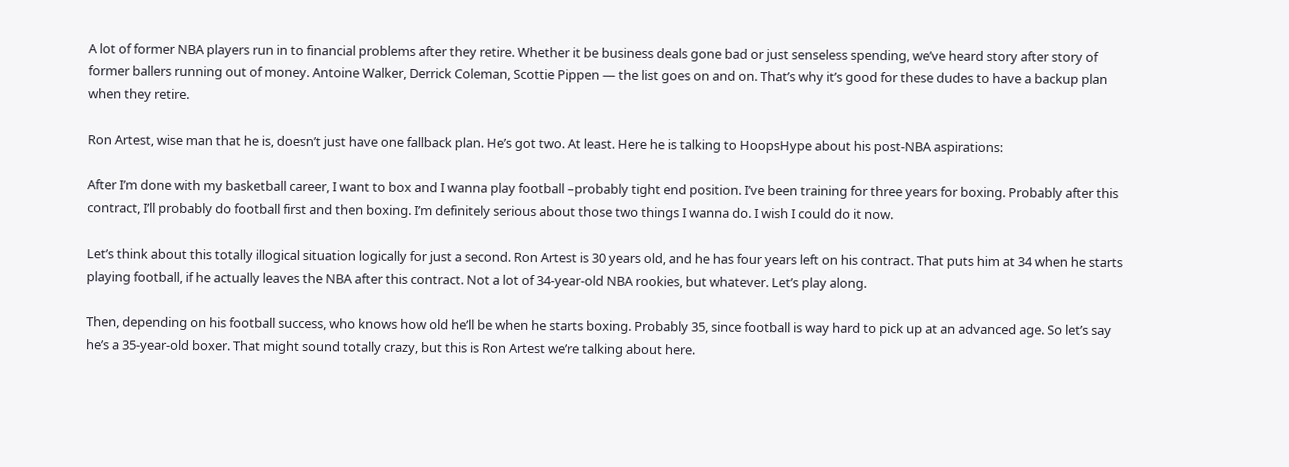A lot of former NBA players run in to financial problems after they retire. Whether it be business deals gone bad or just senseless spending, we’ve heard story after story of former ballers running out of money. Antoine Walker, Derrick Coleman, Scottie Pippen — the list goes on and on. That’s why it’s good for these dudes to have a backup plan when they retire.

Ron Artest, wise man that he is, doesn’t just have one fallback plan. He’s got two. At least. Here he is talking to HoopsHype about his post-NBA aspirations:

After I’m done with my basketball career, I want to box and I wanna play football –probably tight end position. I’ve been training for three years for boxing. Probably after this contract, I’ll probably do football first and then boxing. I’m definitely serious about those two things I wanna do. I wish I could do it now.

Let’s think about this totally illogical situation logically for just a second. Ron Artest is 30 years old, and he has four years left on his contract. That puts him at 34 when he starts playing football, if he actually leaves the NBA after this contract. Not a lot of 34-year-old NBA rookies, but whatever. Let’s play along.

Then, depending on his football success, who knows how old he’ll be when he starts boxing. Probably 35, since football is way hard to pick up at an advanced age. So let’s say he’s a 35-year-old boxer. That might sound totally crazy, but this is Ron Artest we’re talking about here.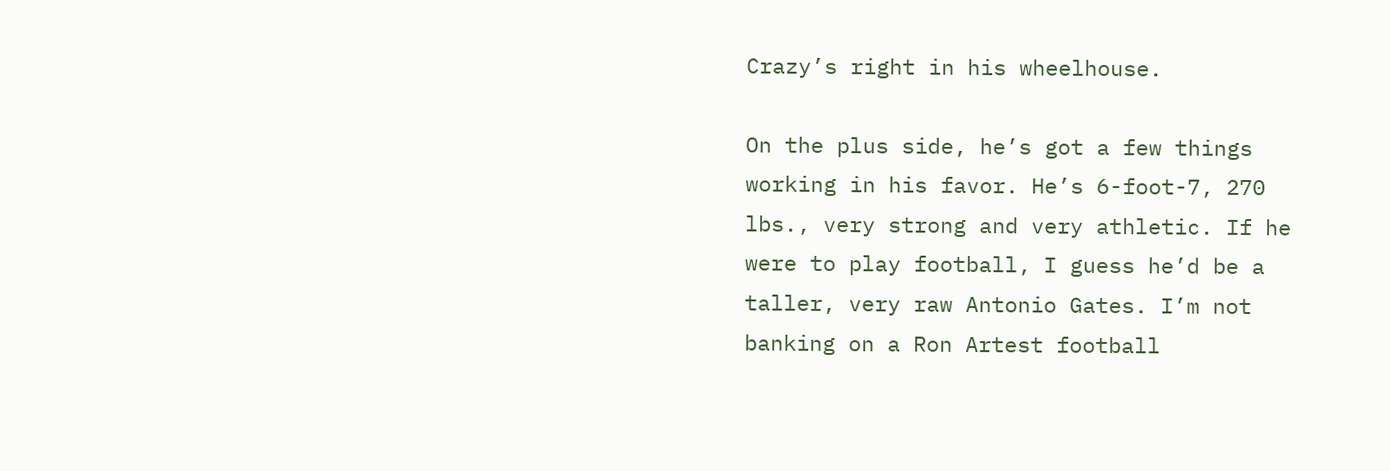Crazy’s right in his wheelhouse.

On the plus side, he’s got a few things working in his favor. He’s 6-foot-7, 270 lbs., very strong and very athletic. If he were to play football, I guess he’d be a taller, very raw Antonio Gates. I’m not banking on a Ron Artest football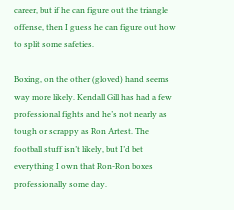career, but if he can figure out the triangle offense, then I guess he can figure out how to split some safeties.

Boxing, on the other (gloved) hand seems way more likely. Kendall Gill has had a few professional fights and he’s not nearly as tough or scrappy as Ron Artest. The football stuff isn’t likely, but I’d bet everything I own that Ron-Ron boxes professionally some day.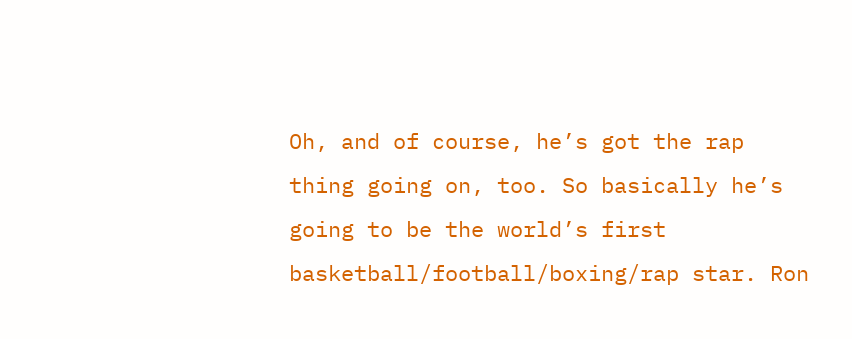Oh, and of course, he’s got the rap thing going on, too. So basically he’s going to be the world’s first basketball/football/boxing/rap star. Ron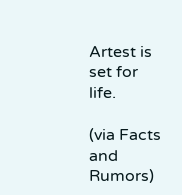Artest is set for life.

(via Facts and Rumors)